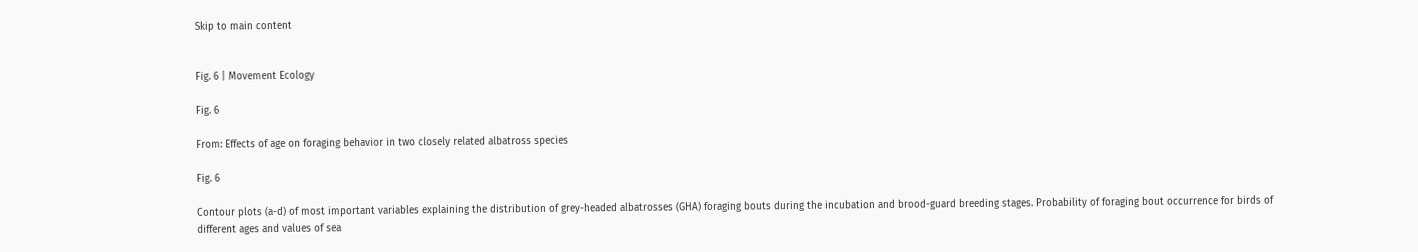Skip to main content


Fig. 6 | Movement Ecology

Fig. 6

From: Effects of age on foraging behavior in two closely related albatross species

Fig. 6

Contour plots (a-d) of most important variables explaining the distribution of grey-headed albatrosses (GHA) foraging bouts during the incubation and brood-guard breeding stages. Probability of foraging bout occurrence for birds of different ages and values of sea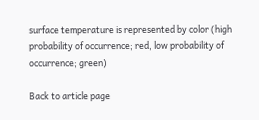surface temperature is represented by color (high probability of occurrence; red, low probability of occurrence; green)

Back to article page